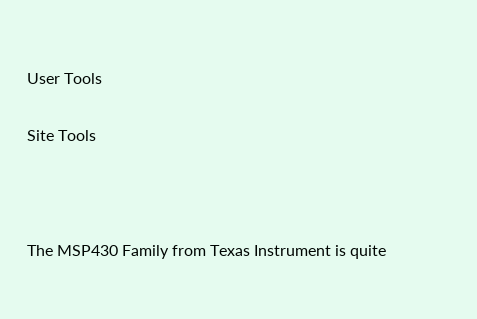User Tools

Site Tools



The MSP430 Family from Texas Instrument is quite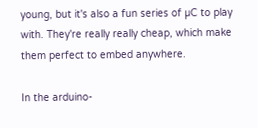young, but it's also a fun series of µC to play with. They're really really cheap, which make them perfect to embed anywhere.

In the arduino-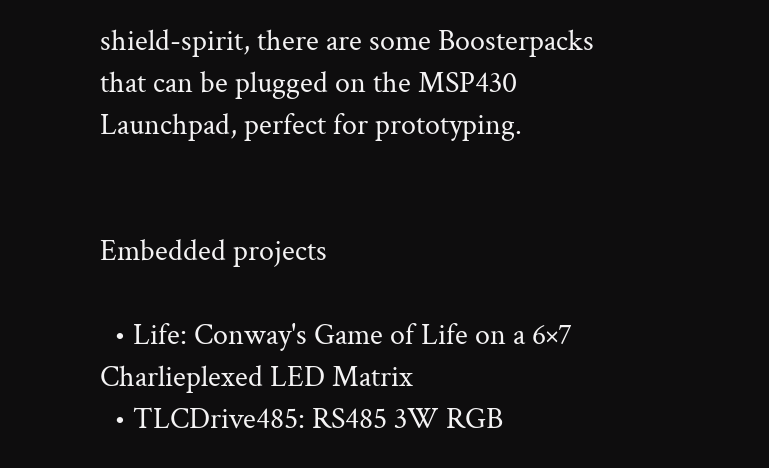shield-spirit, there are some Boosterpacks that can be plugged on the MSP430 Launchpad, perfect for prototyping.


Embedded projects

  • Life: Conway's Game of Life on a 6×7 Charlieplexed LED Matrix
  • TLCDrive485: RS485 3W RGB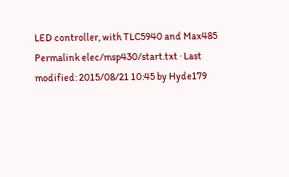LED controller, with TLC5940 and Max485
Permalink elec/msp430/start.txt · Last modified: 2015/08/21 10:45 by Hyde179